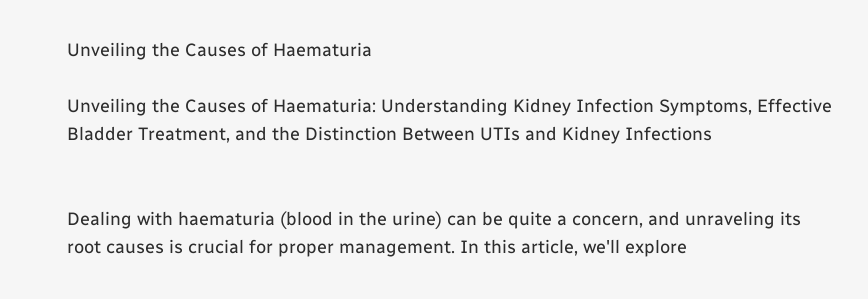Unveiling the Causes of Haematuria

Unveiling the Causes of Haematuria: Understanding Kidney Infection Symptoms, Effective Bladder Treatment, and the Distinction Between UTIs and Kidney Infections


Dealing with haematuria (blood in the urine) can be quite a concern, and unraveling its root causes is crucial for proper management. In this article, we'll explore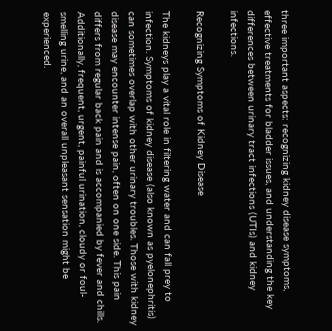three important aspects: recognizing kidney disease symptoms, effective treatments for bladder issues, and understanding the key differences between urinary tract infections (UTIs) and kidney infections.

Recognizing Symptoms of Kidney Disease

The kidneys play a vital role in filtering water and can fall prey to infection. Symptoms of kidney disease (also known as pyelonephritis) can sometimes overlap with other urinary troubles. Those with kidney disease may encounter intense pain, often on one side. This pain differs from regular back pain and is accompanied by fever and chills. Additionally, frequent, urgent, painful urination, cloudy or foul-smelling urine, and an overall unpleasant sensation might be experienced.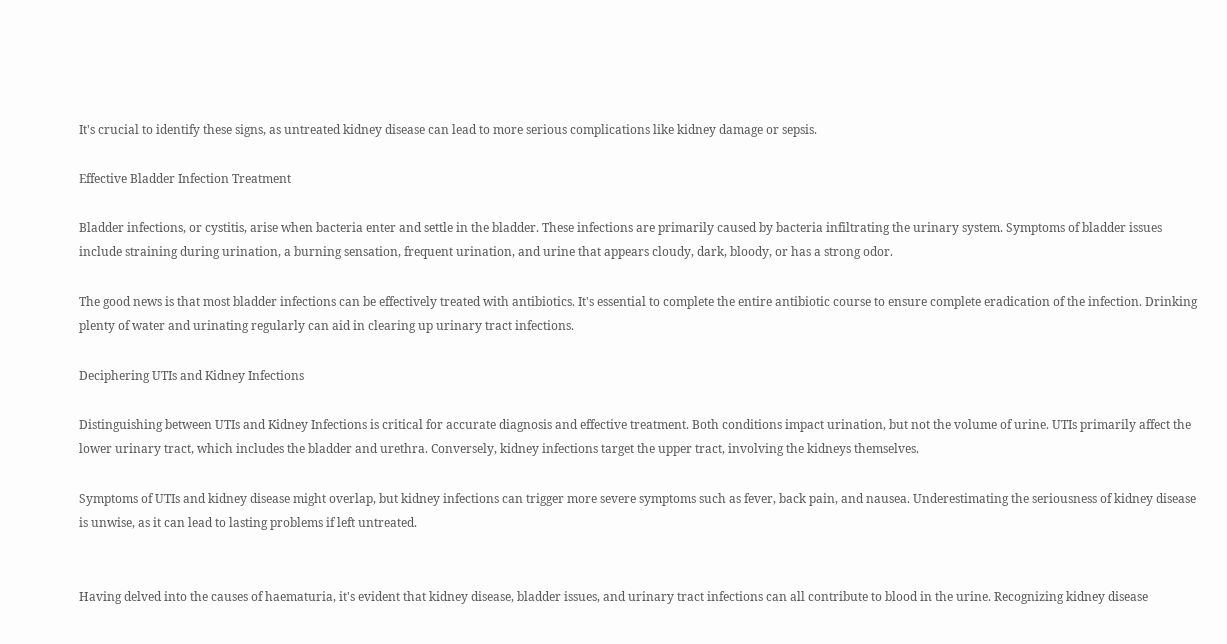It's crucial to identify these signs, as untreated kidney disease can lead to more serious complications like kidney damage or sepsis.

Effective Bladder Infection Treatment

Bladder infections, or cystitis, arise when bacteria enter and settle in the bladder. These infections are primarily caused by bacteria infiltrating the urinary system. Symptoms of bladder issues include straining during urination, a burning sensation, frequent urination, and urine that appears cloudy, dark, bloody, or has a strong odor.

The good news is that most bladder infections can be effectively treated with antibiotics. It's essential to complete the entire antibiotic course to ensure complete eradication of the infection. Drinking plenty of water and urinating regularly can aid in clearing up urinary tract infections.

Deciphering UTIs and Kidney Infections

Distinguishing between UTIs and Kidney Infections is critical for accurate diagnosis and effective treatment. Both conditions impact urination, but not the volume of urine. UTIs primarily affect the lower urinary tract, which includes the bladder and urethra. Conversely, kidney infections target the upper tract, involving the kidneys themselves.

Symptoms of UTIs and kidney disease might overlap, but kidney infections can trigger more severe symptoms such as fever, back pain, and nausea. Underestimating the seriousness of kidney disease is unwise, as it can lead to lasting problems if left untreated.


Having delved into the causes of haematuria, it's evident that kidney disease, bladder issues, and urinary tract infections can all contribute to blood in the urine. Recognizing kidney disease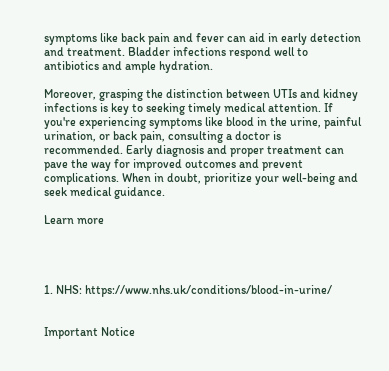symptoms like back pain and fever can aid in early detection and treatment. Bladder infections respond well to antibiotics and ample hydration.

Moreover, grasping the distinction between UTIs and kidney infections is key to seeking timely medical attention. If you're experiencing symptoms like blood in the urine, painful urination, or back pain, consulting a doctor is recommended. Early diagnosis and proper treatment can pave the way for improved outcomes and prevent complications. When in doubt, prioritize your well-being and seek medical guidance.

Learn more




1. NHS: https://www.nhs.uk/conditions/blood-in-urine/


Important Notice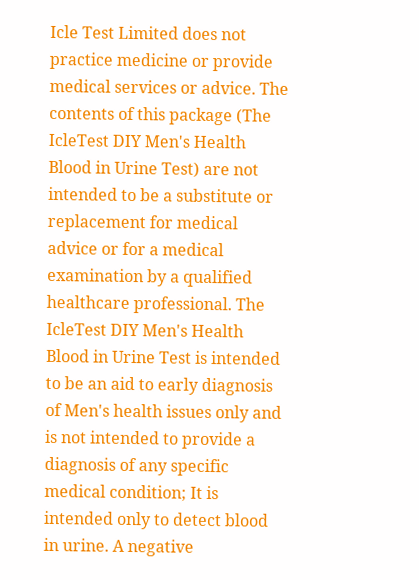Icle Test Limited does not practice medicine or provide medical services or advice. The contents of this package (The IcleTest DIY Men's Health Blood in Urine Test) are not intended to be a substitute or replacement for medical advice or for a medical examination by a qualified healthcare professional. The IcleTest DIY Men's Health Blood in Urine Test is intended to be an aid to early diagnosis of Men's health issues only and is not intended to provide a diagnosis of any specific medical condition; It is intended only to detect blood in urine. A negative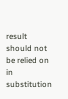result should not be relied on in substitution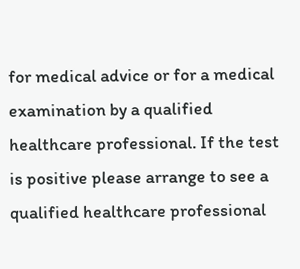for medical advice or for a medical examination by a qualified healthcare professional. If the test is positive please arrange to see a qualified healthcare professional